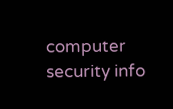computer security info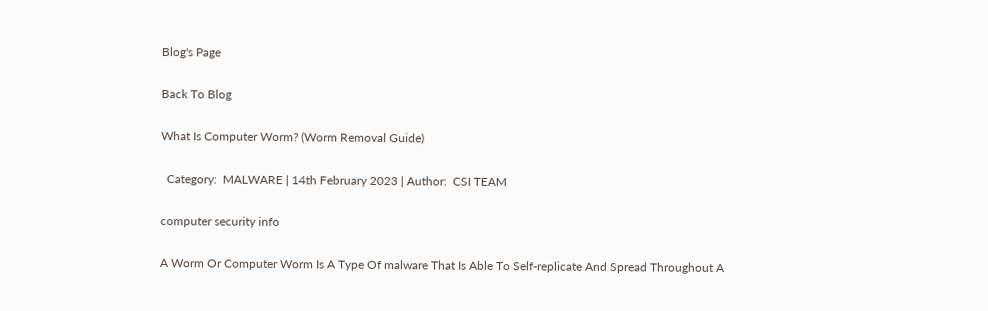Blog's Page

Back To Blog

What Is Computer Worm? (Worm Removal Guide)

  Category:  MALWARE | 14th February 2023 | Author:  CSI TEAM

computer security info

A Worm Or Computer Worm Is A Type Of malware That Is Able To Self-replicate And Spread Throughout A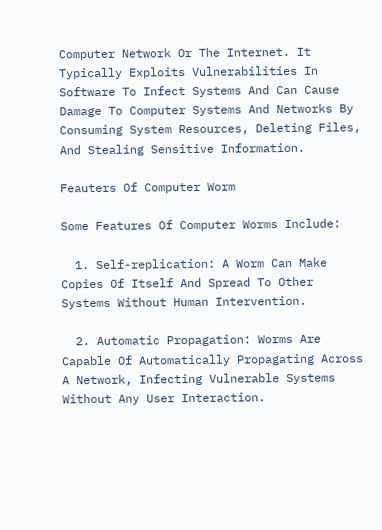Computer Network Or The Internet. It Typically Exploits Vulnerabilities In Software To Infect Systems And Can Cause Damage To Computer Systems And Networks By Consuming System Resources, Deleting Files, And Stealing Sensitive Information.

Feauters Of Computer Worm

Some Features Of Computer Worms Include:

  1. Self-replication: A Worm Can Make Copies Of Itself And Spread To Other Systems Without Human Intervention.

  2. Automatic Propagation: Worms Are Capable Of Automatically Propagating Across A Network, Infecting Vulnerable Systems Without Any User Interaction.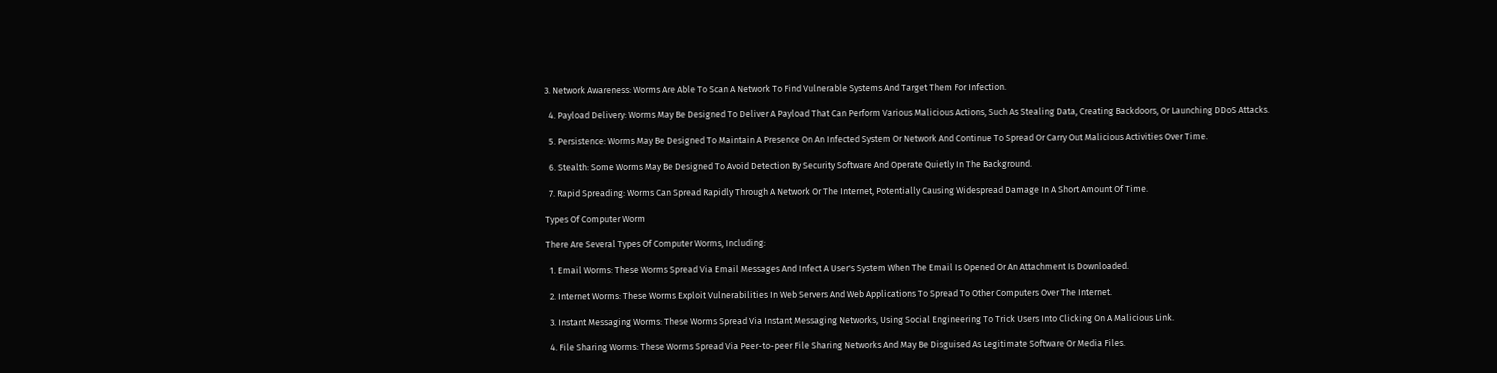3. Network Awareness: Worms Are Able To Scan A Network To Find Vulnerable Systems And Target Them For Infection.

  4. Payload Delivery: Worms May Be Designed To Deliver A Payload That Can Perform Various Malicious Actions, Such As Stealing Data, Creating Backdoors, Or Launching DDoS Attacks.

  5. Persistence: Worms May Be Designed To Maintain A Presence On An Infected System Or Network And Continue To Spread Or Carry Out Malicious Activities Over Time.

  6. Stealth: Some Worms May Be Designed To Avoid Detection By Security Software And Operate Quietly In The Background.

  7. Rapid Spreading: Worms Can Spread Rapidly Through A Network Or The Internet, Potentially Causing Widespread Damage In A Short Amount Of Time.

Types Of Computer Worm

There Are Several Types Of Computer Worms, Including:

  1. Email Worms: These Worms Spread Via Email Messages And Infect A User's System When The Email Is Opened Or An Attachment Is Downloaded.

  2. Internet Worms: These Worms Exploit Vulnerabilities In Web Servers And Web Applications To Spread To Other Computers Over The Internet.

  3. Instant Messaging Worms: These Worms Spread Via Instant Messaging Networks, Using Social Engineering To Trick Users Into Clicking On A Malicious Link.

  4. File Sharing Worms: These Worms Spread Via Peer-to-peer File Sharing Networks And May Be Disguised As Legitimate Software Or Media Files.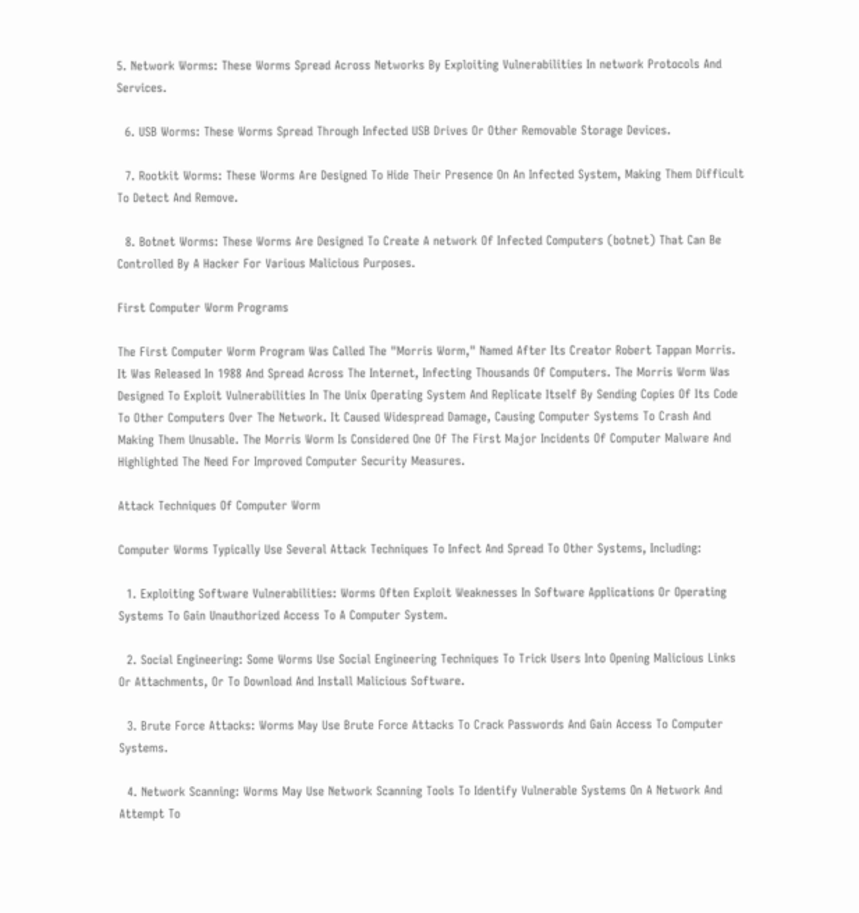5. Network Worms: These Worms Spread Across Networks By Exploiting Vulnerabilities In network Protocols And Services.

  6. USB Worms: These Worms Spread Through Infected USB Drives Or Other Removable Storage Devices.

  7. Rootkit Worms: These Worms Are Designed To Hide Their Presence On An Infected System, Making Them Difficult To Detect And Remove.

  8. Botnet Worms: These Worms Are Designed To Create A network Of Infected Computers (botnet) That Can Be Controlled By A Hacker For Various Malicious Purposes.

First Computer Worm Programs

The First Computer Worm Program Was Called The "Morris Worm," Named After Its Creator Robert Tappan Morris. It Was Released In 1988 And Spread Across The Internet, Infecting Thousands Of Computers. The Morris Worm Was Designed To Exploit Vulnerabilities In The Unix Operating System And Replicate Itself By Sending Copies Of Its Code To Other Computers Over The Network. It Caused Widespread Damage, Causing Computer Systems To Crash And Making Them Unusable. The Morris Worm Is Considered One Of The First Major Incidents Of Computer Malware And Highlighted The Need For Improved Computer Security Measures.

Attack Techniques Of Computer Worm

Computer Worms Typically Use Several Attack Techniques To Infect And Spread To Other Systems, Including:

  1. Exploiting Software Vulnerabilities: Worms Often Exploit Weaknesses In Software Applications Or Operating Systems To Gain Unauthorized Access To A Computer System.

  2. Social Engineering: Some Worms Use Social Engineering Techniques To Trick Users Into Opening Malicious Links Or Attachments, Or To Download And Install Malicious Software.

  3. Brute Force Attacks: Worms May Use Brute Force Attacks To Crack Passwords And Gain Access To Computer Systems.

  4. Network Scanning: Worms May Use Network Scanning Tools To Identify Vulnerable Systems On A Network And Attempt To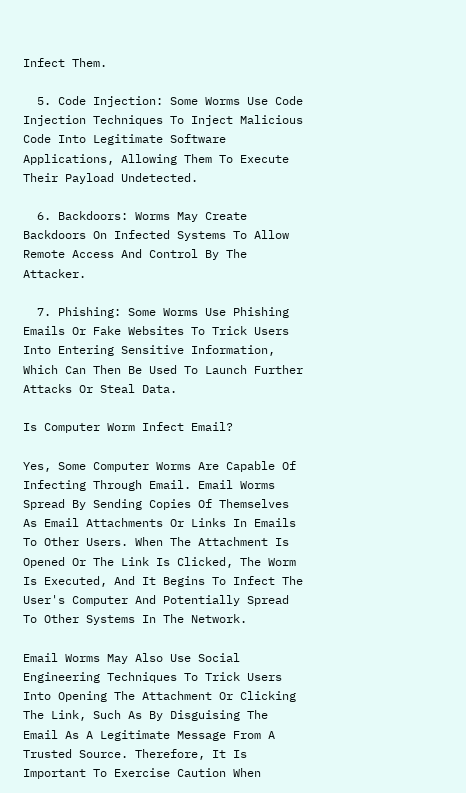Infect Them.

  5. Code Injection: Some Worms Use Code Injection Techniques To Inject Malicious Code Into Legitimate Software Applications, Allowing Them To Execute Their Payload Undetected.

  6. Backdoors: Worms May Create Backdoors On Infected Systems To Allow Remote Access And Control By The Attacker.

  7. Phishing: Some Worms Use Phishing Emails Or Fake Websites To Trick Users Into Entering Sensitive Information, Which Can Then Be Used To Launch Further Attacks Or Steal Data.

Is Computer Worm Infect Email?

Yes, Some Computer Worms Are Capable Of Infecting Through Email. Email Worms Spread By Sending Copies Of Themselves As Email Attachments Or Links In Emails To Other Users. When The Attachment Is Opened Or The Link Is Clicked, The Worm Is Executed, And It Begins To Infect The User's Computer And Potentially Spread To Other Systems In The Network.

Email Worms May Also Use Social Engineering Techniques To Trick Users Into Opening The Attachment Or Clicking The Link, Such As By Disguising The Email As A Legitimate Message From A Trusted Source. Therefore, It Is Important To Exercise Caution When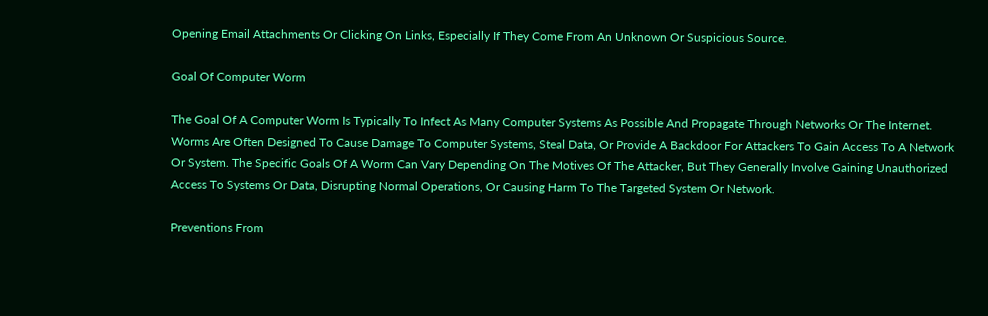Opening Email Attachments Or Clicking On Links, Especially If They Come From An Unknown Or Suspicious Source.

Goal Of Computer Worm

The Goal Of A Computer Worm Is Typically To Infect As Many Computer Systems As Possible And Propagate Through Networks Or The Internet. Worms Are Often Designed To Cause Damage To Computer Systems, Steal Data, Or Provide A Backdoor For Attackers To Gain Access To A Network Or System. The Specific Goals Of A Worm Can Vary Depending On The Motives Of The Attacker, But They Generally Involve Gaining Unauthorized Access To Systems Or Data, Disrupting Normal Operations, Or Causing Harm To The Targeted System Or Network.

Preventions From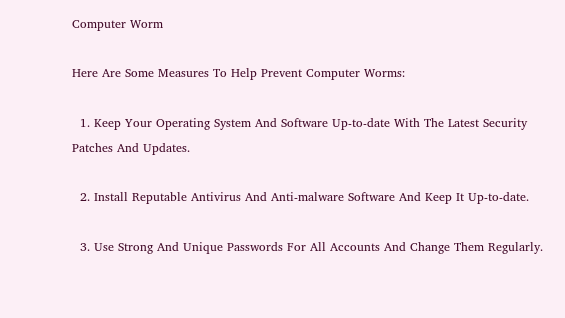Computer Worm

Here Are Some Measures To Help Prevent Computer Worms:

  1. Keep Your Operating System And Software Up-to-date With The Latest Security Patches And Updates.

  2. Install Reputable Antivirus And Anti-malware Software And Keep It Up-to-date.

  3. Use Strong And Unique Passwords For All Accounts And Change Them Regularly.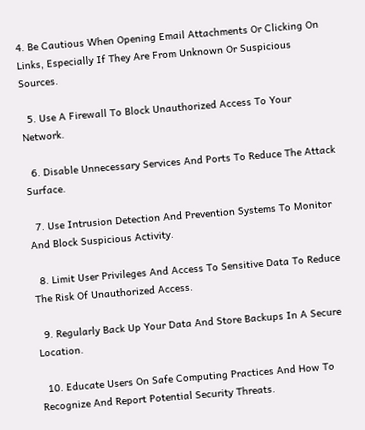4. Be Cautious When Opening Email Attachments Or Clicking On Links, Especially If They Are From Unknown Or Suspicious Sources.

  5. Use A Firewall To Block Unauthorized Access To Your Network.

  6. Disable Unnecessary Services And Ports To Reduce The Attack Surface.

  7. Use Intrusion Detection And Prevention Systems To Monitor And Block Suspicious Activity.

  8. Limit User Privileges And Access To Sensitive Data To Reduce The Risk Of Unauthorized Access.

  9. Regularly Back Up Your Data And Store Backups In A Secure Location.

  10. Educate Users On Safe Computing Practices And How To Recognize And Report Potential Security Threats.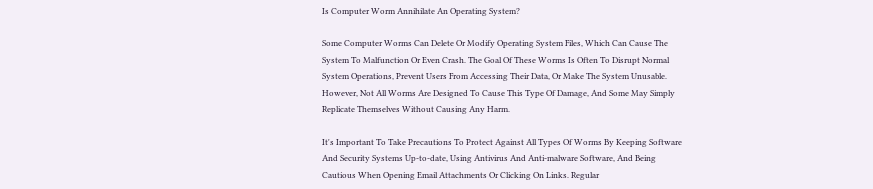Is Computer Worm Annihilate An Operating System?

Some Computer Worms Can Delete Or Modify Operating System Files, Which Can Cause The System To Malfunction Or Even Crash. The Goal Of These Worms Is Often To Disrupt Normal System Operations, Prevent Users From Accessing Their Data, Or Make The System Unusable. However, Not All Worms Are Designed To Cause This Type Of Damage, And Some May Simply Replicate Themselves Without Causing Any Harm.

It's Important To Take Precautions To Protect Against All Types Of Worms By Keeping Software And Security Systems Up-to-date, Using Antivirus And Anti-malware Software, And Being Cautious When Opening Email Attachments Or Clicking On Links. Regular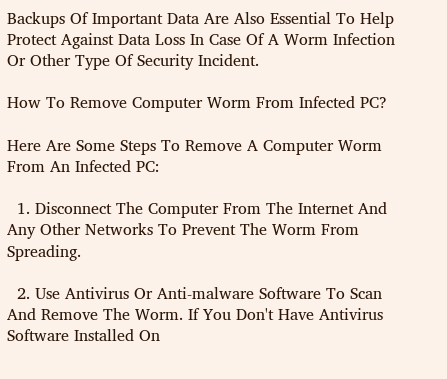Backups Of Important Data Are Also Essential To Help Protect Against Data Loss In Case Of A Worm Infection Or Other Type Of Security Incident.

How To Remove Computer Worm From Infected PC?

Here Are Some Steps To Remove A Computer Worm From An Infected PC:

  1. Disconnect The Computer From The Internet And Any Other Networks To Prevent The Worm From Spreading.

  2. Use Antivirus Or Anti-malware Software To Scan And Remove The Worm. If You Don't Have Antivirus Software Installed On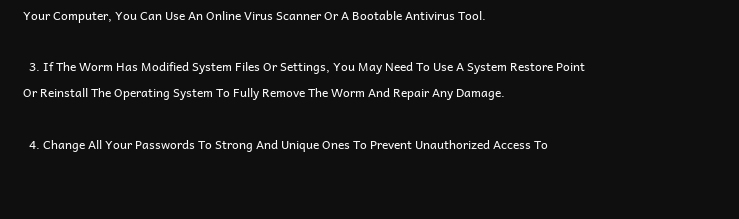Your Computer, You Can Use An Online Virus Scanner Or A Bootable Antivirus Tool.

  3. If The Worm Has Modified System Files Or Settings, You May Need To Use A System Restore Point Or Reinstall The Operating System To Fully Remove The Worm And Repair Any Damage.

  4. Change All Your Passwords To Strong And Unique Ones To Prevent Unauthorized Access To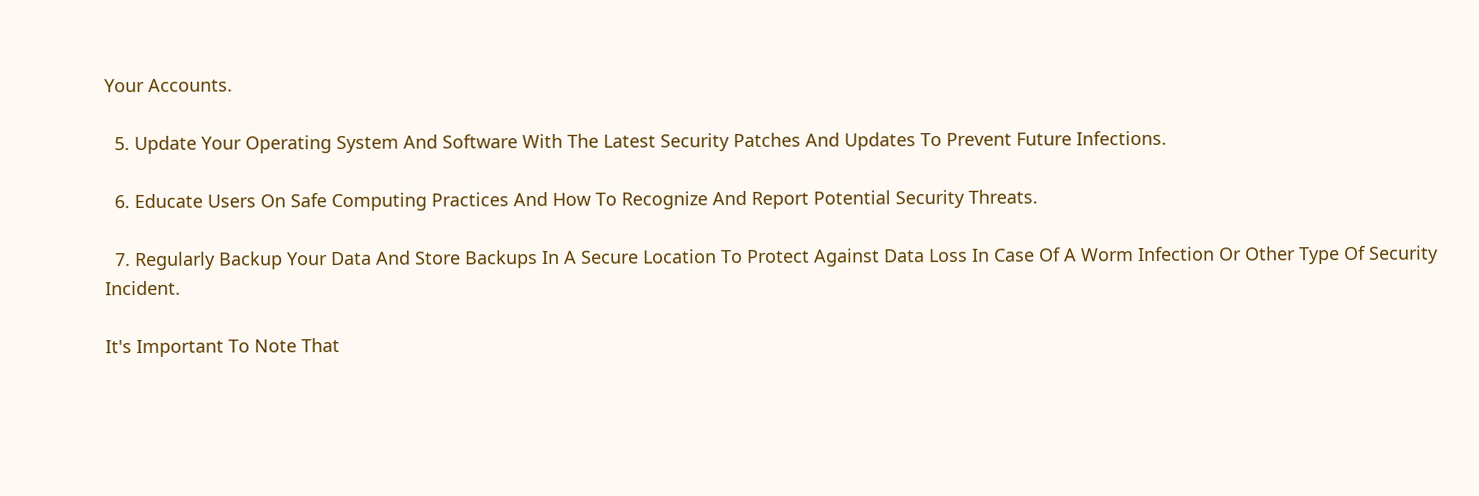Your Accounts.

  5. Update Your Operating System And Software With The Latest Security Patches And Updates To Prevent Future Infections.

  6. Educate Users On Safe Computing Practices And How To Recognize And Report Potential Security Threats.

  7. Regularly Backup Your Data And Store Backups In A Secure Location To Protect Against Data Loss In Case Of A Worm Infection Or Other Type Of Security Incident.

It's Important To Note That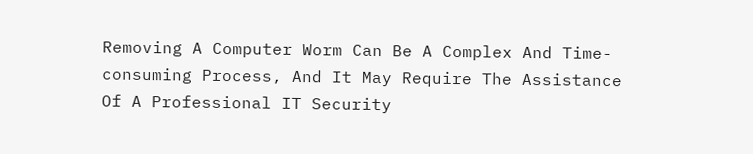Removing A Computer Worm Can Be A Complex And Time-consuming Process, And It May Require The Assistance Of A Professional IT Security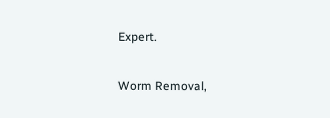Expert.

Worm Removal,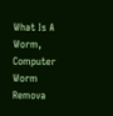What Is A Worm, Computer Worm Remova